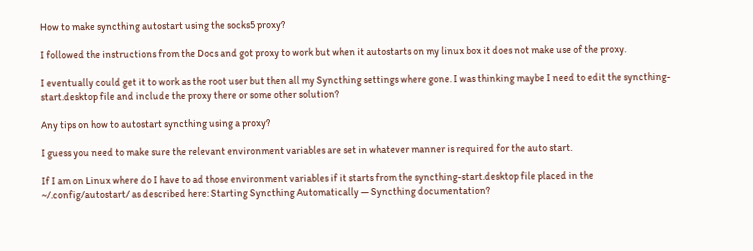How to make syncthing autostart using the socks5 proxy?

I followed the instructions from the Docs and got proxy to work but when it autostarts on my linux box it does not make use of the proxy.

I eventually could get it to work as the root user but then all my Syncthing settings where gone. I was thinking maybe I need to edit the syncthing-start.desktop file and include the proxy there or some other solution?

Any tips on how to autostart syncthing using a proxy?

I guess you need to make sure the relevant environment variables are set in whatever manner is required for the auto start.

If I am on Linux where do I have to ad those environment variables if it starts from the syncthing-start.desktop file placed in the ~/.config/autostart/ as described here: Starting Syncthing Automatically — Syncthing documentation?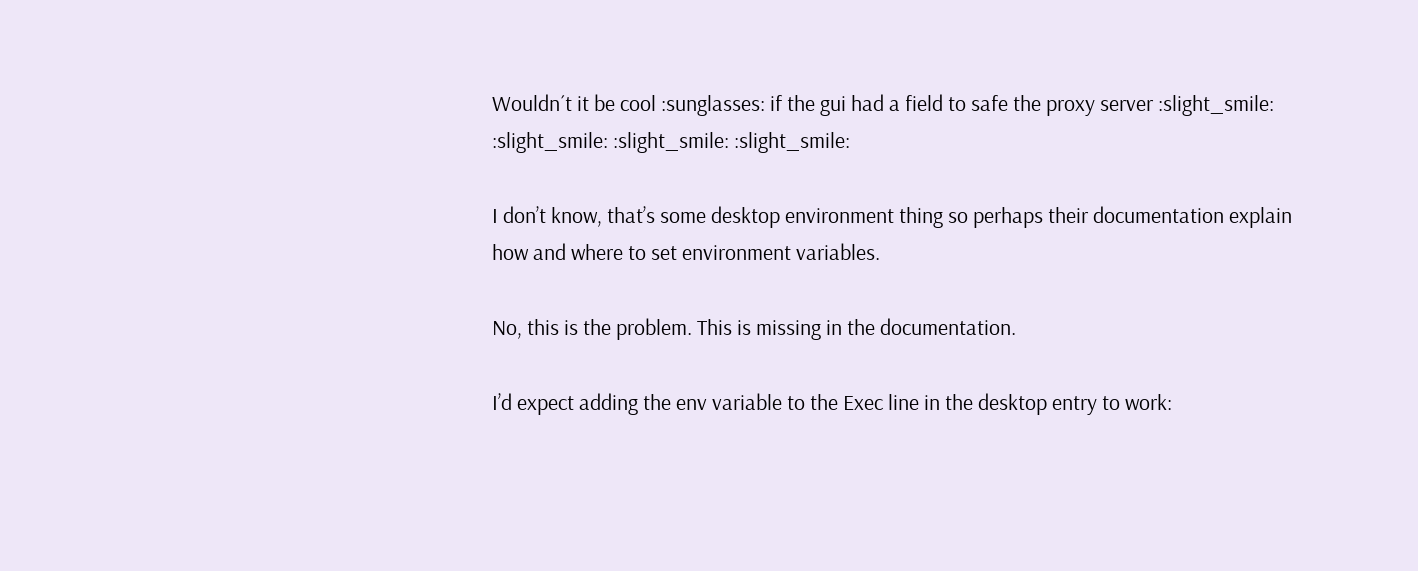Wouldn´t it be cool :sunglasses: if the gui had a field to safe the proxy server :slight_smile: :slight_smile: :slight_smile: :slight_smile:

I don’t know, that’s some desktop environment thing so perhaps their documentation explain how and where to set environment variables.

No, this is the problem. This is missing in the documentation.

I’d expect adding the env variable to the Exec line in the desktop entry to work: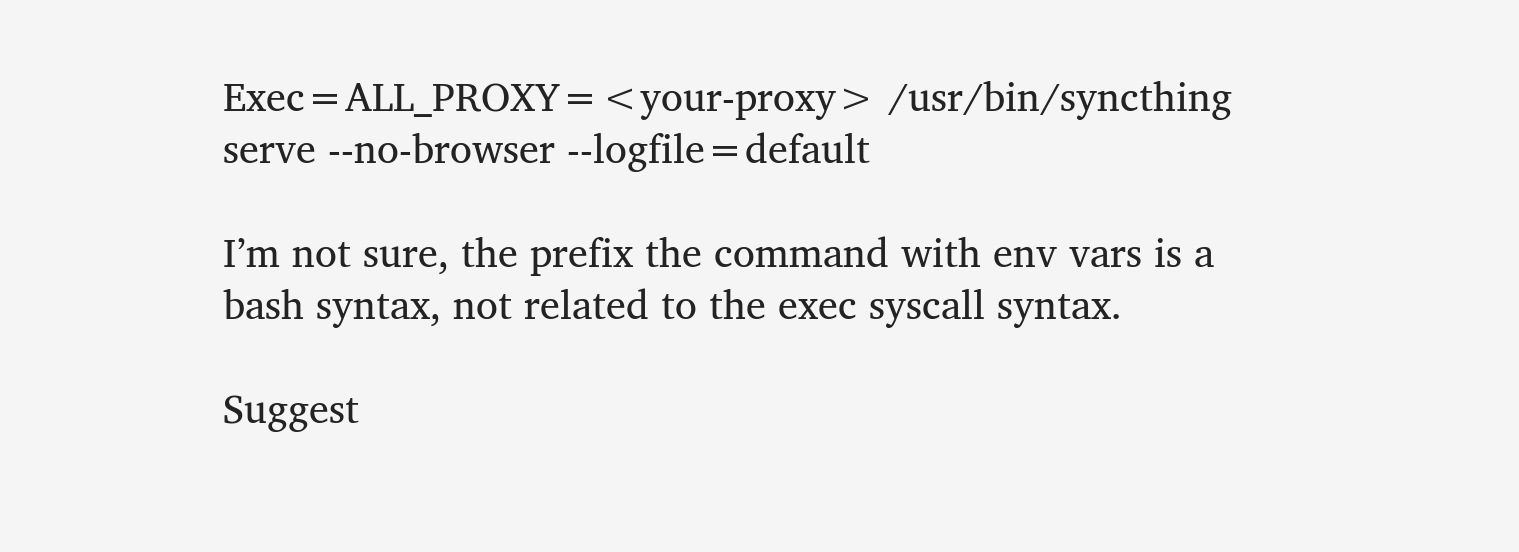Exec=ALL_PROXY=<your-proxy> /usr/bin/syncthing serve --no-browser --logfile=default

I’m not sure, the prefix the command with env vars is a bash syntax, not related to the exec syscall syntax.

Suggest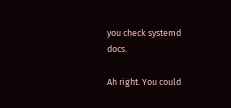you check systemd docs.

Ah right. You could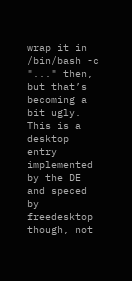wrap it in /bin/bash -c "..." then, but that’s becoming a bit ugly.
This is a desktop entry implemented by the DE and speced by freedesktop though, not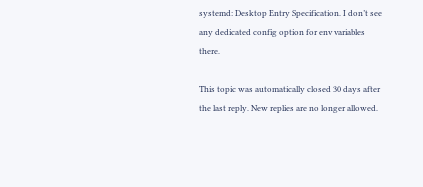systemd: Desktop Entry Specification. I don’t see any dedicated config option for env variables there.

This topic was automatically closed 30 days after the last reply. New replies are no longer allowed.